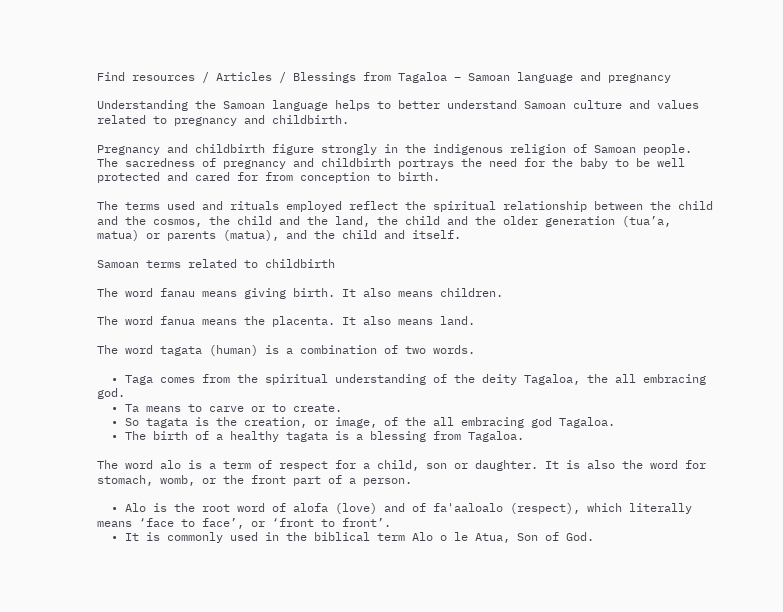Find resources / Articles / Blessings from Tagaloa – Samoan language and pregnancy

Understanding the Samoan language helps to better understand Samoan culture and values related to pregnancy and childbirth.

Pregnancy and childbirth figure strongly in the indigenous religion of Samoan people. The sacredness of pregnancy and childbirth portrays the need for the baby to be well protected and cared for from conception to birth.

The terms used and rituals employed reflect the spiritual relationship between the child and the cosmos, the child and the land, the child and the older generation (tua’a, matua) or parents (matua), and the child and itself.

Samoan terms related to childbirth

The word fanau means giving birth. It also means children.

The word fanua means the placenta. It also means land.

The word tagata (human) is a combination of two words.

  • Taga comes from the spiritual understanding of the deity Tagaloa, the all embracing god.
  • Ta means to carve or to create.
  • So tagata is the creation, or image, of the all embracing god Tagaloa.
  • The birth of a healthy tagata is a blessing from Tagaloa.

The word alo is a term of respect for a child, son or daughter. It is also the word for stomach, womb, or the front part of a person.

  • Alo is the root word of alofa (love) and of fa'aaloalo (respect), which literally means ‘face to face’, or ‘front to front’.
  • It is commonly used in the biblical term Alo o le Atua, Son of God.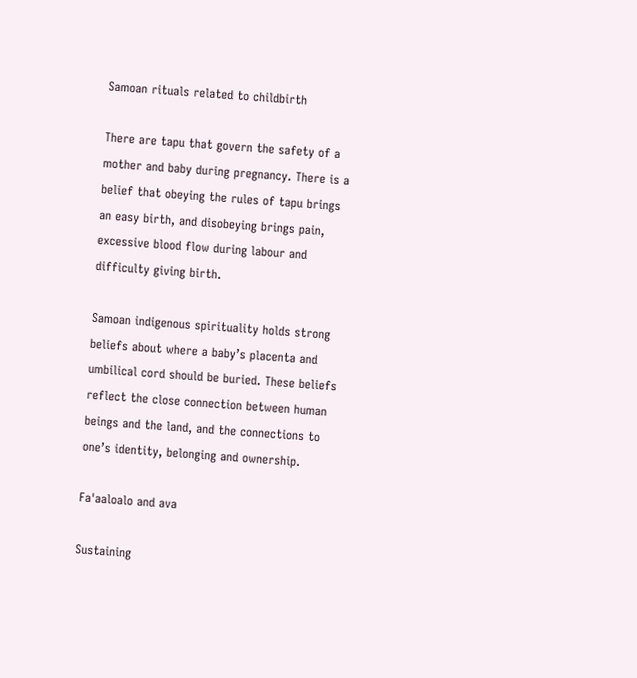Samoan rituals related to childbirth

There are tapu that govern the safety of a mother and baby during pregnancy. There is a belief that obeying the rules of tapu brings an easy birth, and disobeying brings pain, excessive blood flow during labour and difficulty giving birth.

Samoan indigenous spirituality holds strong beliefs about where a baby’s placenta and umbilical cord should be buried. These beliefs reflect the close connection between human beings and the land, and the connections to one’s identity, belonging and ownership.

Fa'aaloalo and ava

Sustaining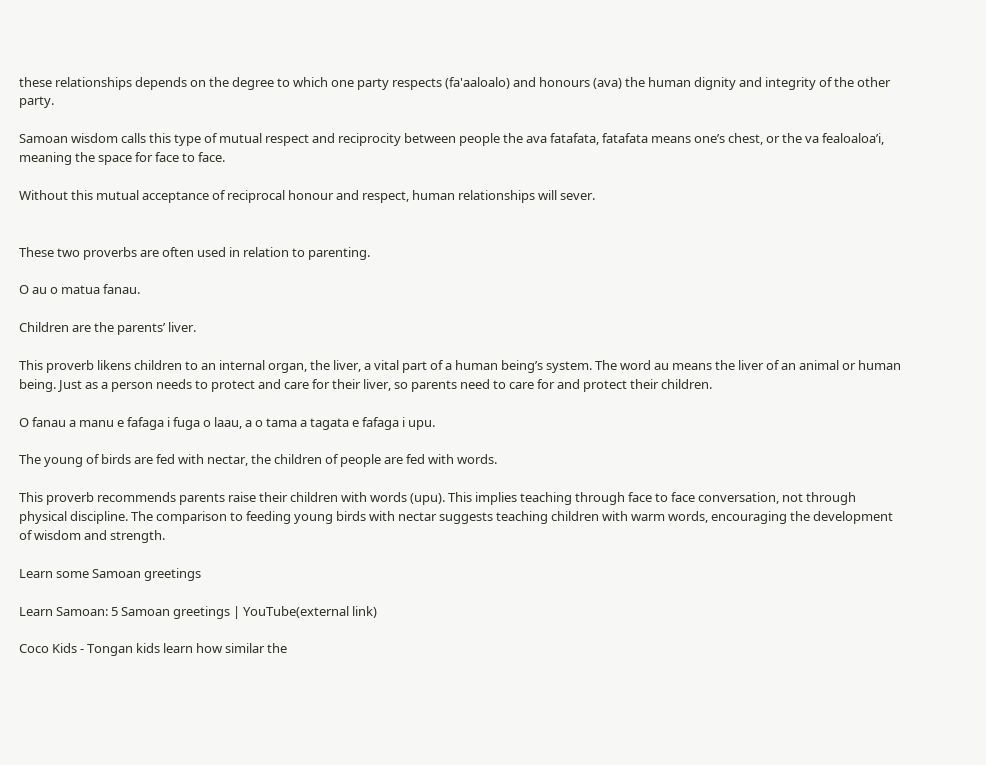these relationships depends on the degree to which one party respects (fa'aaloalo) and honours (ava) the human dignity and integrity of the other party.

Samoan wisdom calls this type of mutual respect and reciprocity between people the ava fatafata, fatafata means one’s chest, or the va fealoaloa’i, meaning the space for face to face.

Without this mutual acceptance of reciprocal honour and respect, human relationships will sever.


These two proverbs are often used in relation to parenting.

O au o matua fanau.

Children are the parents’ liver.

This proverb likens children to an internal organ, the liver, a vital part of a human being’s system. The word au means the liver of an animal or human being. Just as a person needs to protect and care for their liver, so parents need to care for and protect their children.

O fanau a manu e fafaga i fuga o laau, a o tama a tagata e fafaga i upu.

The young of birds are fed with nectar, the children of people are fed with words.

This proverb recommends parents raise their children with words (upu). This implies teaching through face to face conversation, not through physical discipline. The comparison to feeding young birds with nectar suggests teaching children with warm words, encouraging the development of wisdom and strength.

Learn some Samoan greetings

Learn Samoan: 5 Samoan greetings | YouTube(external link)

Coco Kids - Tongan kids learn how similar the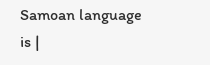Samoan language is |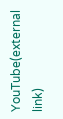YouTube(external link)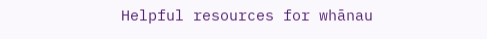Helpful resources for whānau